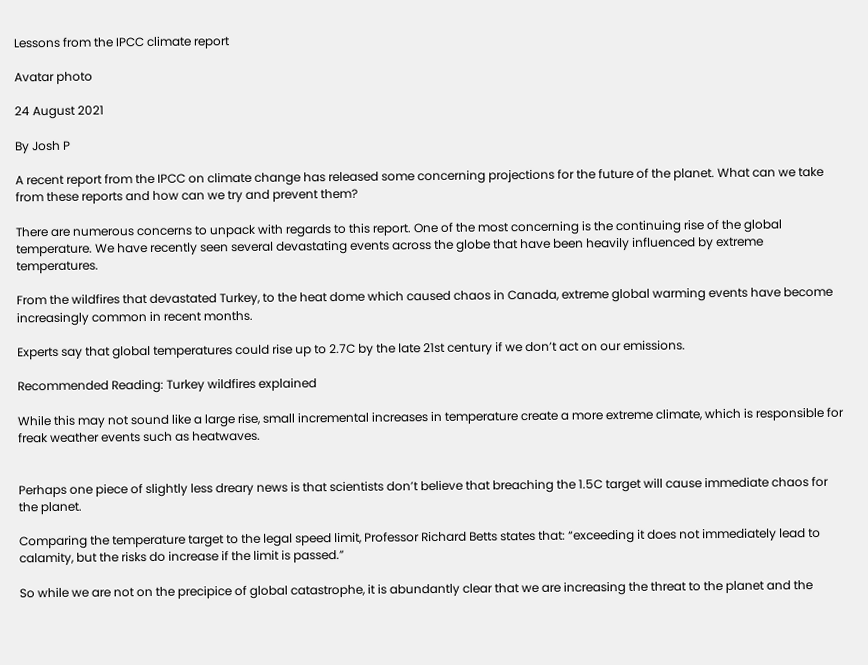Lessons from the IPCC climate report

Avatar photo

24 August 2021

By Josh P

A recent report from the IPCC on climate change has released some concerning projections for the future of the planet. What can we take from these reports and how can we try and prevent them?

There are numerous concerns to unpack with regards to this report. One of the most concerning is the continuing rise of the global temperature. We have recently seen several devastating events across the globe that have been heavily influenced by extreme temperatures.

From the wildfires that devastated Turkey, to the heat dome which caused chaos in Canada, extreme global warming events have become increasingly common in recent months.

Experts say that global temperatures could rise up to 2.7C by the late 21st century if we don’t act on our emissions.

Recommended Reading: Turkey wildfires explained

While this may not sound like a large rise, small incremental increases in temperature create a more extreme climate, which is responsible for freak weather events such as heatwaves.


Perhaps one piece of slightly less dreary news is that scientists don’t believe that breaching the 1.5C target will cause immediate chaos for the planet.

Comparing the temperature target to the legal speed limit, Professor Richard Betts states that: “exceeding it does not immediately lead to calamity, but the risks do increase if the limit is passed.”

So while we are not on the precipice of global catastrophe, it is abundantly clear that we are increasing the threat to the planet and the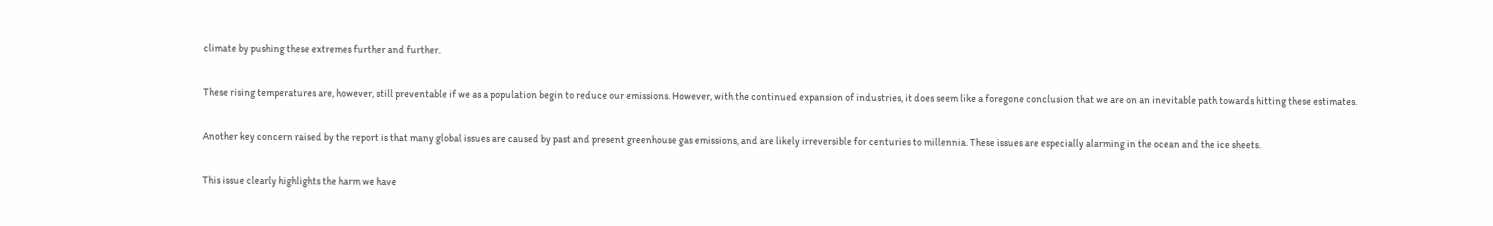climate by pushing these extremes further and further.

These rising temperatures are, however, still preventable if we as a population begin to reduce our emissions. However, with the continued expansion of industries, it does seem like a foregone conclusion that we are on an inevitable path towards hitting these estimates.

Another key concern raised by the report is that many global issues are caused by past and present greenhouse gas emissions, and are likely irreversible for centuries to millennia. These issues are especially alarming in the ocean and the ice sheets.

This issue clearly highlights the harm we have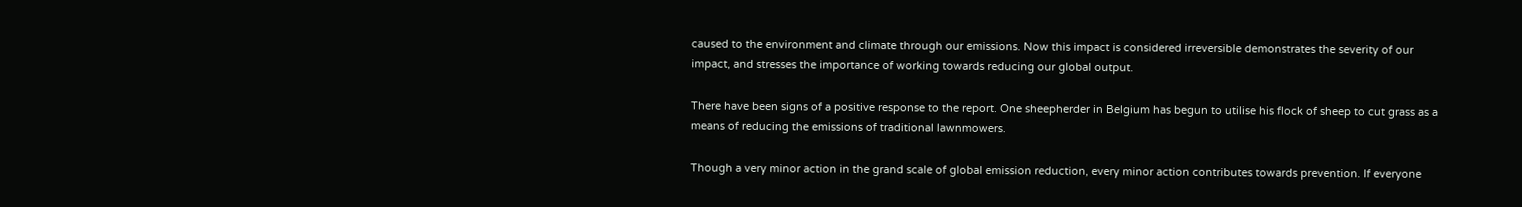caused to the environment and climate through our emissions. Now this impact is considered irreversible demonstrates the severity of our impact, and stresses the importance of working towards reducing our global output.

There have been signs of a positive response to the report. One sheepherder in Belgium has begun to utilise his flock of sheep to cut grass as a means of reducing the emissions of traditional lawnmowers.

Though a very minor action in the grand scale of global emission reduction, every minor action contributes towards prevention. If everyone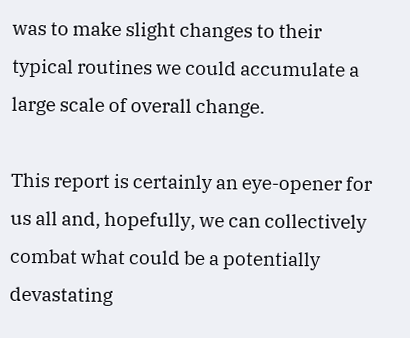was to make slight changes to their typical routines we could accumulate a large scale of overall change.

This report is certainly an eye-opener for us all and, hopefully, we can collectively combat what could be a potentially devastating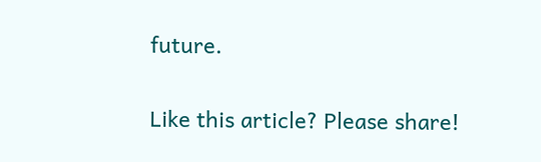future.

Like this article? Please share!